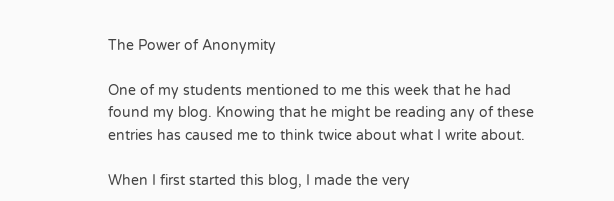The Power of Anonymity

One of my students mentioned to me this week that he had found my blog. Knowing that he might be reading any of these entries has caused me to think twice about what I write about.

When I first started this blog, I made the very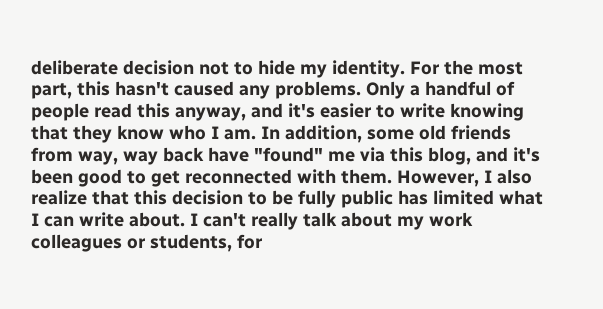deliberate decision not to hide my identity. For the most part, this hasn't caused any problems. Only a handful of people read this anyway, and it's easier to write knowing that they know who I am. In addition, some old friends from way, way back have "found" me via this blog, and it's been good to get reconnected with them. However, I also realize that this decision to be fully public has limited what I can write about. I can't really talk about my work colleagues or students, for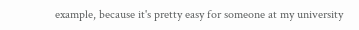example, because it's pretty easy for someone at my university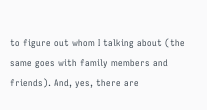to figure out whom I talking about (the same goes with family members and friends). And, yes, there are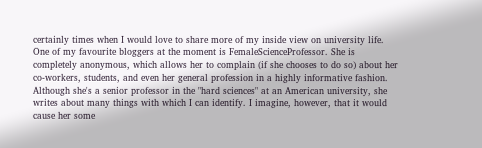certainly times when I would love to share more of my inside view on university life. One of my favourite bloggers at the moment is FemaleScienceProfessor. She is completely anonymous, which allows her to complain (if she chooses to do so) about her co-workers, students, and even her general profession in a highly informative fashion. Although she's a senior professor in the "hard sciences" at an American university, she writes about many things with which I can identify. I imagine, however, that it would cause her some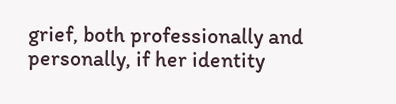grief, both professionally and personally, if her identity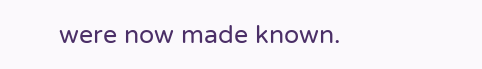were now made known.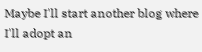Maybe I'll start another blog where I'll adopt an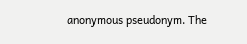anonymous pseudonym. The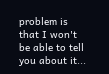problem is that I won't be able to tell you about it...